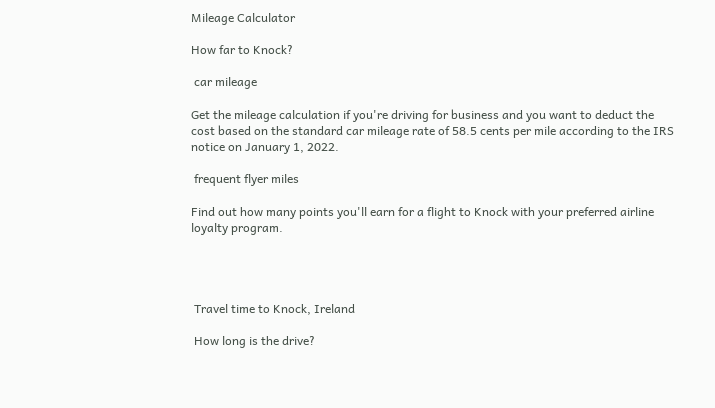Mileage Calculator

How far to Knock?

 car mileage

Get the mileage calculation if you're driving for business and you want to deduct the cost based on the standard car mileage rate of 58.5 cents per mile according to the IRS notice on January 1, 2022.

 frequent flyer miles

Find out how many points you'll earn for a flight to Knock with your preferred airline loyalty program.




 Travel time to Knock, Ireland

 How long is the drive?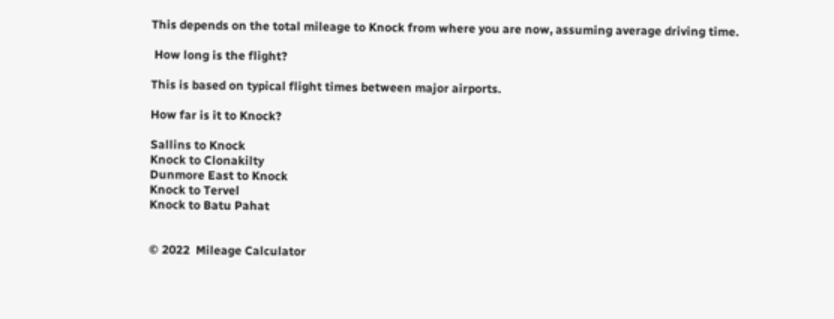This depends on the total mileage to Knock from where you are now, assuming average driving time.

 How long is the flight?

This is based on typical flight times between major airports.

How far is it to Knock?

Sallins to Knock
Knock to Clonakilty
Dunmore East to Knock
Knock to Tervel
Knock to Batu Pahat


© 2022  Mileage Calculator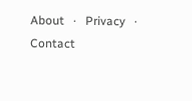About   ·   Privacy   ·   Contact